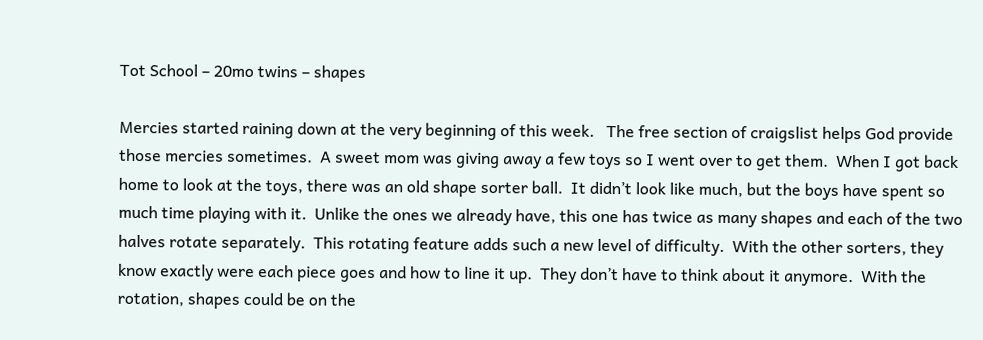Tot School – 20mo twins – shapes

Mercies started raining down at the very beginning of this week.   The free section of craigslist helps God provide those mercies sometimes.  A sweet mom was giving away a few toys so I went over to get them.  When I got back home to look at the toys, there was an old shape sorter ball.  It didn’t look like much, but the boys have spent so much time playing with it.  Unlike the ones we already have, this one has twice as many shapes and each of the two halves rotate separately.  This rotating feature adds such a new level of difficulty.  With the other sorters, they know exactly were each piece goes and how to line it up.  They don’t have to think about it anymore.  With the rotation, shapes could be on the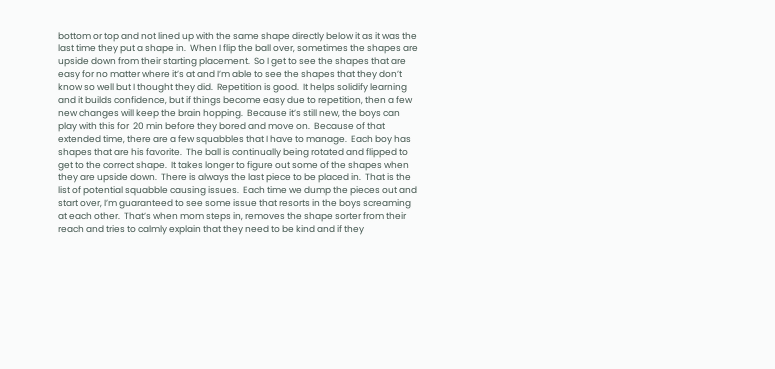bottom or top and not lined up with the same shape directly below it as it was the last time they put a shape in.  When I flip the ball over, sometimes the shapes are upside down from their starting placement.  So I get to see the shapes that are easy for no matter where it’s at and I’m able to see the shapes that they don’t know so well but I thought they did.  Repetition is good.  It helps solidify learning and it builds confidence, but if things become easy due to repetition, then a few new changes will keep the brain hopping.  Because it’s still new, the boys can play with this for  20 min before they bored and move on.  Because of that extended time, there are a few squabbles that I have to manage.  Each boy has shapes that are his favorite.  The ball is continually being rotated and flipped to get to the correct shape.  It takes longer to figure out some of the shapes when they are upside down.  There is always the last piece to be placed in.  That is the list of potential squabble causing issues.  Each time we dump the pieces out and start over, I’m guaranteed to see some issue that resorts in the boys screaming at each other.  That’s when mom steps in, removes the shape sorter from their reach and tries to calmly explain that they need to be kind and if they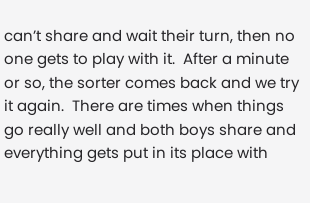can’t share and wait their turn, then no one gets to play with it.  After a minute or so, the sorter comes back and we try it again.  There are times when things go really well and both boys share and everything gets put in its place with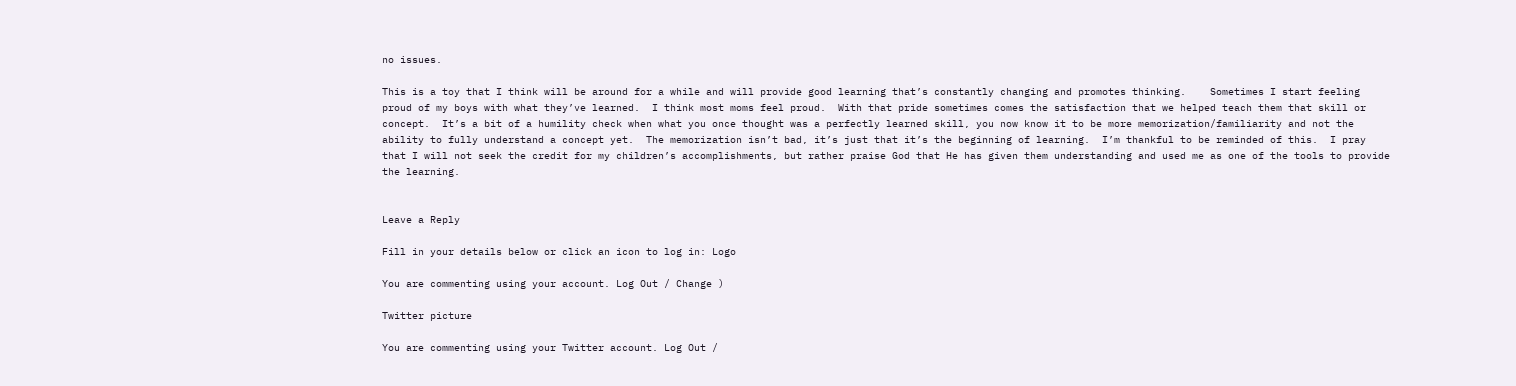no issues.

This is a toy that I think will be around for a while and will provide good learning that’s constantly changing and promotes thinking.    Sometimes I start feeling proud of my boys with what they’ve learned.  I think most moms feel proud.  With that pride sometimes comes the satisfaction that we helped teach them that skill or concept.  It’s a bit of a humility check when what you once thought was a perfectly learned skill, you now know it to be more memorization/familiarity and not the ability to fully understand a concept yet.  The memorization isn’t bad, it’s just that it’s the beginning of learning.  I’m thankful to be reminded of this.  I pray that I will not seek the credit for my children’s accomplishments, but rather praise God that He has given them understanding and used me as one of the tools to provide the learning.


Leave a Reply

Fill in your details below or click an icon to log in: Logo

You are commenting using your account. Log Out / Change )

Twitter picture

You are commenting using your Twitter account. Log Out /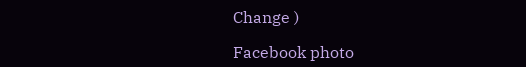Change )

Facebook photo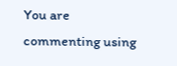You are commenting using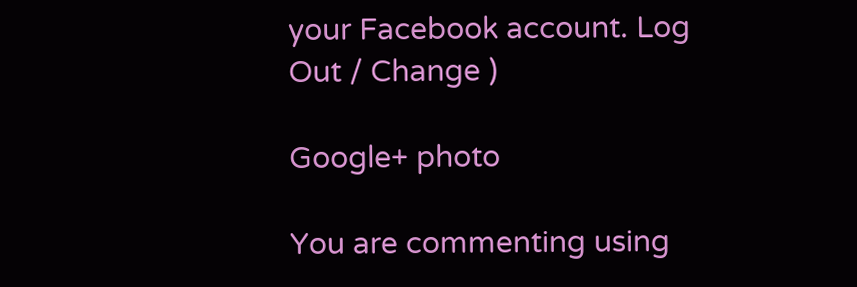your Facebook account. Log Out / Change )

Google+ photo

You are commenting using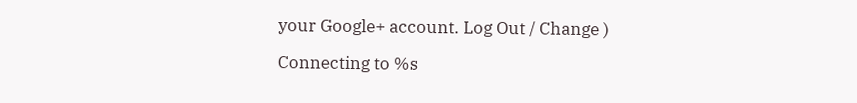your Google+ account. Log Out / Change )

Connecting to %s